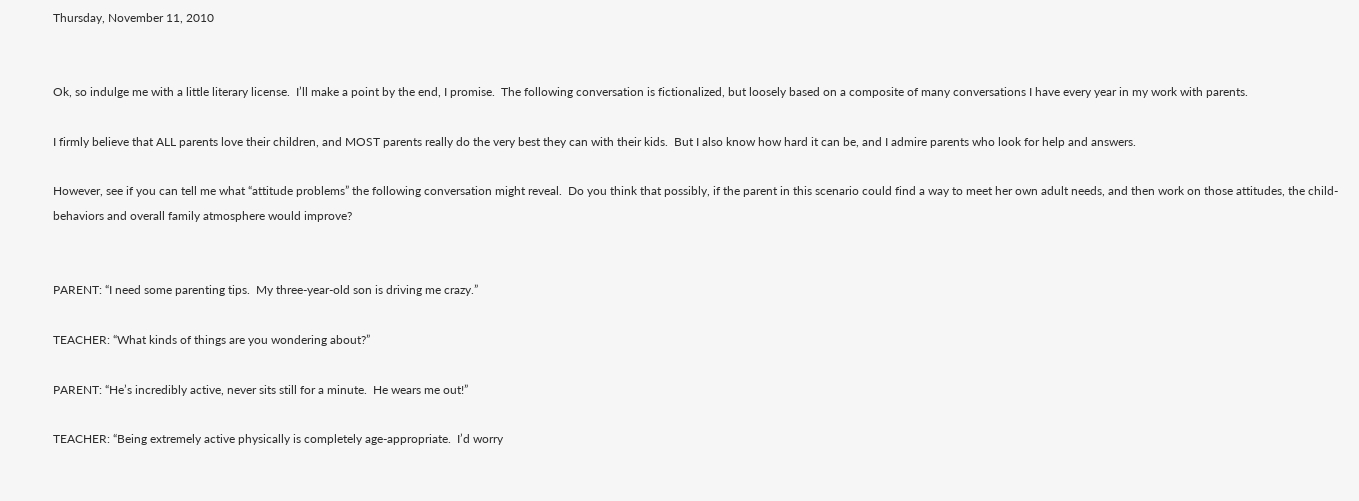Thursday, November 11, 2010


Ok, so indulge me with a little literary license.  I’ll make a point by the end, I promise.  The following conversation is fictionalized, but loosely based on a composite of many conversations I have every year in my work with parents.

I firmly believe that ALL parents love their children, and MOST parents really do the very best they can with their kids.  But I also know how hard it can be, and I admire parents who look for help and answers.

However, see if you can tell me what “attitude problems” the following conversation might reveal.  Do you think that possibly, if the parent in this scenario could find a way to meet her own adult needs, and then work on those attitudes, the child-behaviors and overall family atmosphere would improve?


PARENT: “I need some parenting tips.  My three-year-old son is driving me crazy.”

TEACHER: “What kinds of things are you wondering about?”

PARENT: “He’s incredibly active, never sits still for a minute.  He wears me out!”

TEACHER: “Being extremely active physically is completely age-appropriate.  I’d worry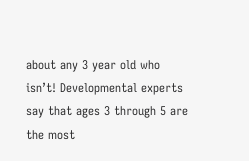about any 3 year old who isn’t! Developmental experts say that ages 3 through 5 are the most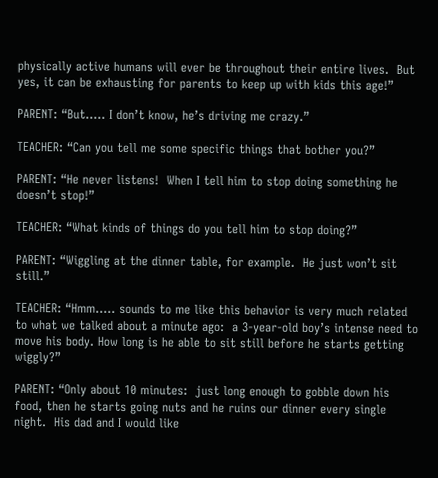physically active humans will ever be throughout their entire lives.  But yes, it can be exhausting for parents to keep up with kids this age!”

PARENT: “But….. I don’t know, he’s driving me crazy.”

TEACHER: “Can you tell me some specific things that bother you?”

PARENT: “He never listens!  When I tell him to stop doing something he doesn’t stop!”

TEACHER: “What kinds of things do you tell him to stop doing?”

PARENT: “Wiggling at the dinner table, for example.  He just won’t sit still.”

TEACHER: “Hmm….. sounds to me like this behavior is very much related to what we talked about a minute ago:  a 3-year-old boy’s intense need to move his body. How long is he able to sit still before he starts getting wiggly?”

PARENT: “Only about 10 minutes:  just long enough to gobble down his food, then he starts going nuts and he ruins our dinner every single night.  His dad and I would like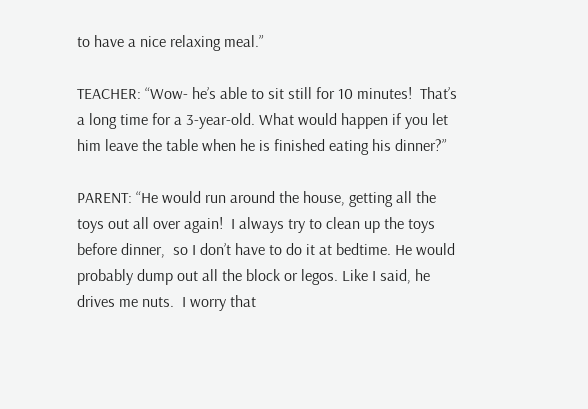to have a nice relaxing meal.”

TEACHER: “Wow- he’s able to sit still for 10 minutes!  That’s a long time for a 3-year-old. What would happen if you let him leave the table when he is finished eating his dinner?”

PARENT: “He would run around the house, getting all the toys out all over again!  I always try to clean up the toys before dinner,  so I don’t have to do it at bedtime. He would probably dump out all the block or legos. Like I said, he drives me nuts.  I worry that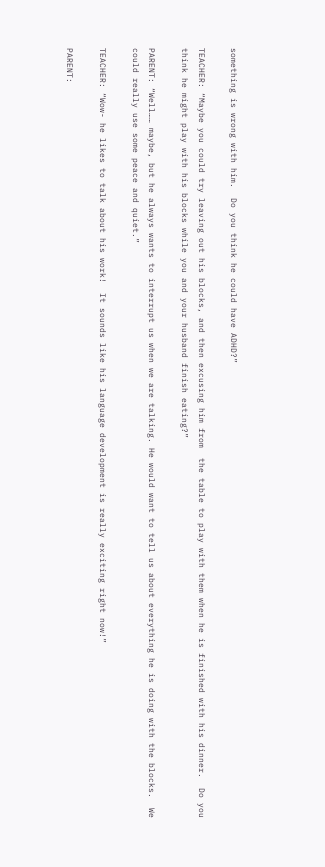something is wrong with him.  Do you think he could have ADHD?”

TEACHER: “Maybe you could try leaving out his blocks, and then excusing him from  the table to play with them when he is finished with his dinner.  Do you think he might play with his blocks while you and your husband finish eating?”

PARENT: “Well…… maybe, but he always wants to interrupt us when we are talking. He would want to tell us about everything he is doing with the blocks.  We could really use some peace and quiet.”

TEACHER: “Wow- he likes to talk about his work!  It sounds like his language development is really exciting right now!”

PARENT: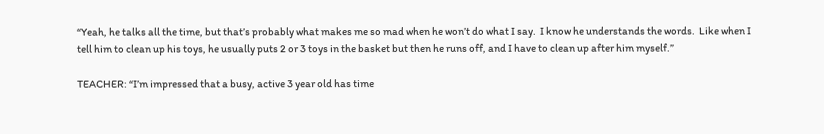“Yeah, he talks all the time, but that’s probably what makes me so mad when he won’t do what I say.  I know he understands the words.  Like when I tell him to clean up his toys, he usually puts 2 or 3 toys in the basket but then he runs off, and I have to clean up after him myself.”

TEACHER: “I’m impressed that a busy, active 3 year old has time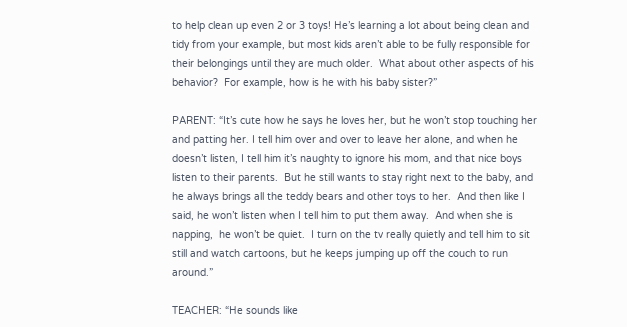to help clean up even 2 or 3 toys! He’s learning a lot about being clean and tidy from your example, but most kids aren’t able to be fully responsible for their belongings until they are much older.  What about other aspects of his behavior?  For example, how is he with his baby sister?”

PARENT: “It’s cute how he says he loves her, but he won’t stop touching her and patting her. I tell him over and over to leave her alone, and when he doesn’t listen, I tell him it’s naughty to ignore his mom, and that nice boys listen to their parents.  But he still wants to stay right next to the baby, and he always brings all the teddy bears and other toys to her.  And then like I said, he won’t listen when I tell him to put them away.  And when she is napping,  he won’t be quiet.  I turn on the tv really quietly and tell him to sit still and watch cartoons, but he keeps jumping up off the couch to run around.”

TEACHER: “He sounds like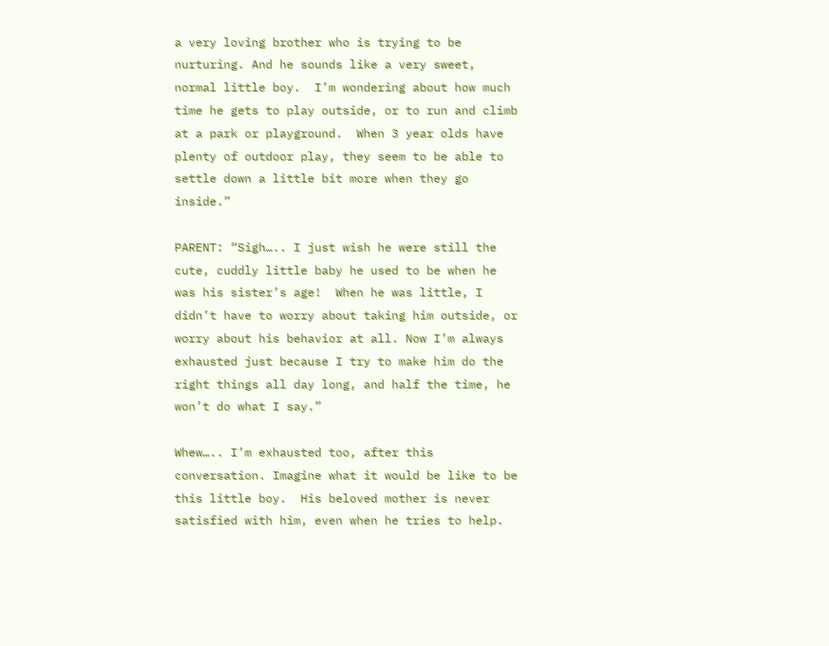a very loving brother who is trying to be nurturing. And he sounds like a very sweet, normal little boy.  I’m wondering about how much time he gets to play outside, or to run and climb at a park or playground.  When 3 year olds have plenty of outdoor play, they seem to be able to settle down a little bit more when they go inside.”

PARENT: “Sigh….. I just wish he were still the cute, cuddly little baby he used to be when he was his sister’s age!  When he was little, I didn’t have to worry about taking him outside, or worry about his behavior at all. Now I’m always exhausted just because I try to make him do the right things all day long, and half the time, he won’t do what I say.”

Whew….. I’m exhausted too, after this conversation. Imagine what it would be like to be this little boy.  His beloved mother is never satisfied with him, even when he tries to help.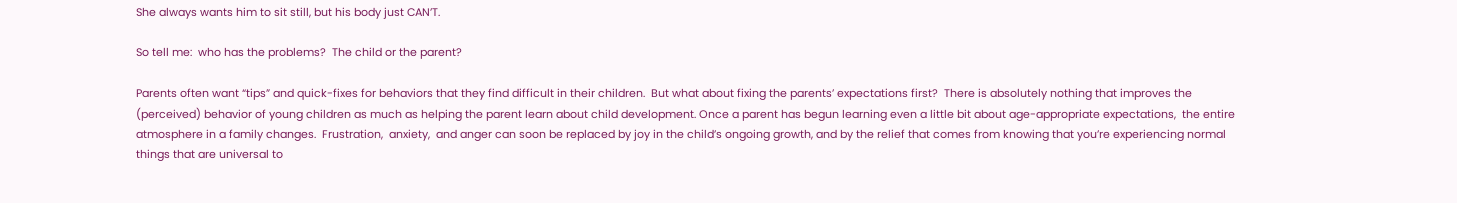She always wants him to sit still, but his body just CAN’T.

So tell me:  who has the problems?  The child or the parent?

Parents often want “tips” and quick-fixes for behaviors that they find difficult in their children.  But what about fixing the parents’ expectations first?  There is absolutely nothing that improves the (perceived) behavior of young children as much as helping the parent learn about child development. Once a parent has begun learning even a little bit about age-appropriate expectations,  the entire atmosphere in a family changes.  Frustration,  anxiety,  and anger can soon be replaced by joy in the child’s ongoing growth, and by the relief that comes from knowing that you’re experiencing normal things that are universal to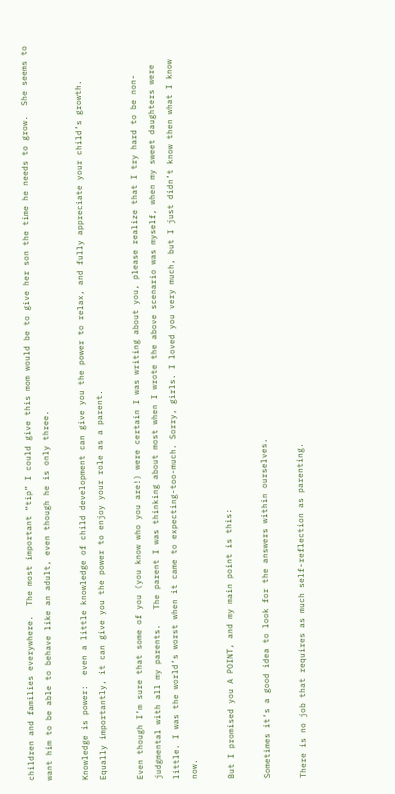children and families everywhere.  The most important “tip” I could give this mom would be to give her son the time he needs to grow.  She seems to want him to be able to behave like an adult, even though he is only three.

Knowledge is power:  even a little knowledge of child development can give you the power to relax, and fully appreciate your child’s growth.  Equally importantly, it can give you the power to enjoy your role as a parent.

Even though I’m sure that some of you (you know who you are!) were certain I was writing about you, please realize that I try hard to be non-judgmental with all my parents.   The parent I was thinking about most when I wrote the above scenario was myself, when my sweet daughters were little. I was the world’s worst when it came to expecting-too-much. Sorry, girls. I loved you very much, but I just didn’t know then what I know now.

But I promised you A POINT, and my main point is this:

Sometimes it’s a good idea to look for the answers within ourselves.

There is no job that requires as much self-reflection as parenting.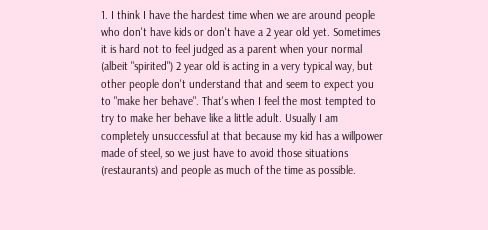1. I think I have the hardest time when we are around people who don't have kids or don't have a 2 year old yet. Sometimes it is hard not to feel judged as a parent when your normal (albeit "spirited") 2 year old is acting in a very typical way, but other people don't understand that and seem to expect you to "make her behave". That's when I feel the most tempted to try to make her behave like a little adult. Usually I am completely unsuccessful at that because my kid has a willpower made of steel, so we just have to avoid those situations (restaurants) and people as much of the time as possible.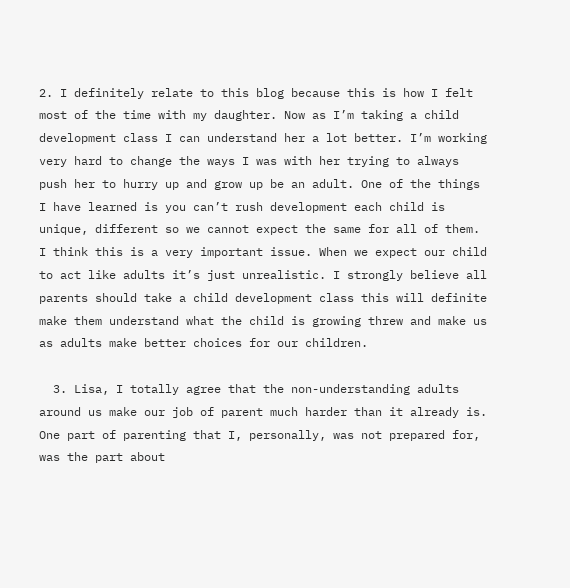2. I definitely relate to this blog because this is how I felt most of the time with my daughter. Now as I’m taking a child development class I can understand her a lot better. I’m working very hard to change the ways I was with her trying to always push her to hurry up and grow up be an adult. One of the things I have learned is you can’t rush development each child is unique, different so we cannot expect the same for all of them. I think this is a very important issue. When we expect our child to act like adults it’s just unrealistic. I strongly believe all parents should take a child development class this will definite make them understand what the child is growing threw and make us as adults make better choices for our children.

  3. Lisa, I totally agree that the non-understanding adults around us make our job of parent much harder than it already is. One part of parenting that I, personally, was not prepared for, was the part about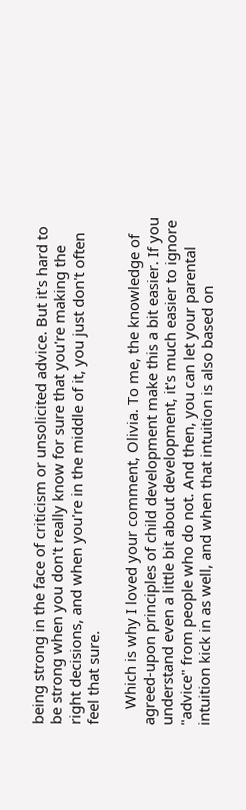being strong in the face of criticism or unsolicited advice. But it's hard to be strong when you don't really know for sure that you're making the right decisions, and when you're in the middle of it, you just don't often feel that sure.

    Which is why I loved your comment, Olivia. To me, the knowledge of agreed-upon principles of child development make this a bit easier. If you understand even a little bit about development, it's much easier to ignore "advice" from people who do not. And then, you can let your parental intuition kick in as well, and when that intuition is also based on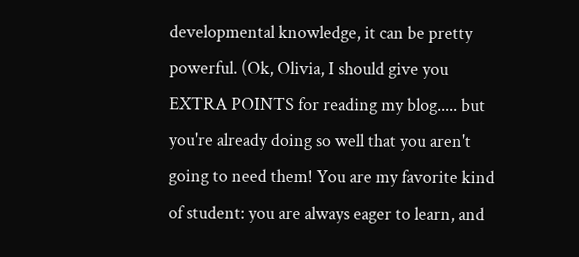developmental knowledge, it can be pretty powerful. (Ok, Olivia, I should give you EXTRA POINTS for reading my blog..... but you're already doing so well that you aren't going to need them! You are my favorite kind of student: you are always eager to learn, and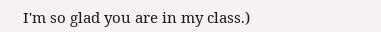I'm so glad you are in my class.)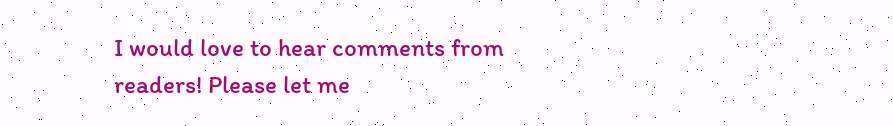I would love to hear comments from readers! Please let me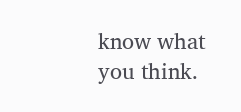know what you think.